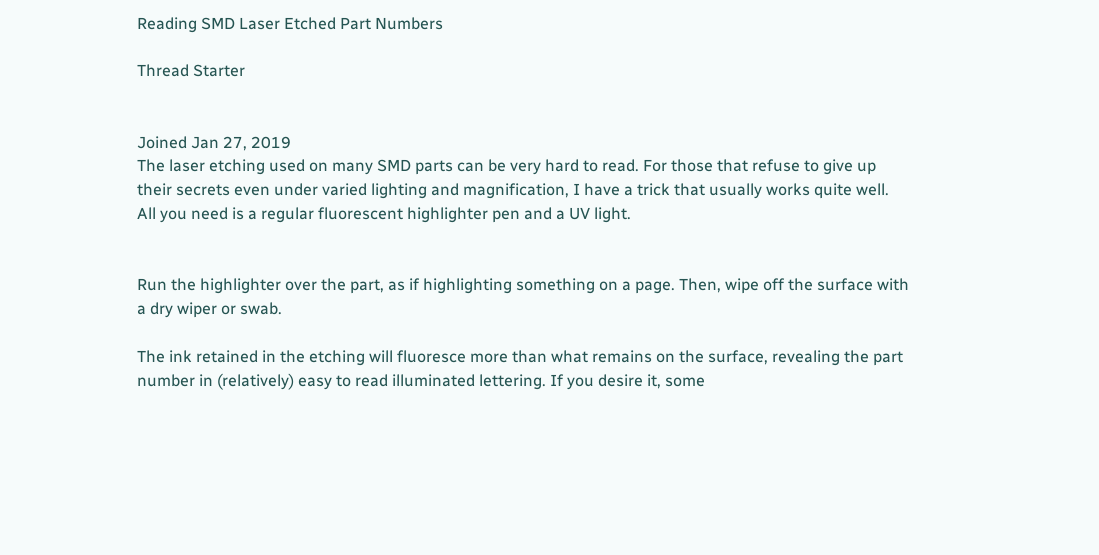Reading SMD Laser Etched Part Numbers

Thread Starter


Joined Jan 27, 2019
The laser etching used on many SMD parts can be very hard to read. For those that refuse to give up their secrets even under varied lighting and magnification, I have a trick that usually works quite well. All you need is a regular fluorescent highlighter pen and a UV light.


Run the highlighter over the part, as if highlighting something on a page. Then, wipe off the surface with a dry wiper or swab.

The ink retained in the etching will fluoresce more than what remains on the surface, revealing the part number in (relatively) easy to read illuminated lettering. If you desire it, some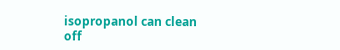isopropanol can clean off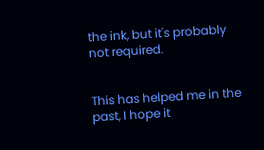the ink, but it's probably not required.


This has helped me in the past, I hope it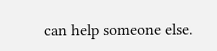can help someone else.